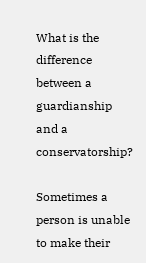What is the difference between a guardianship and a conservatorship?

Sometimes a person is unable to make their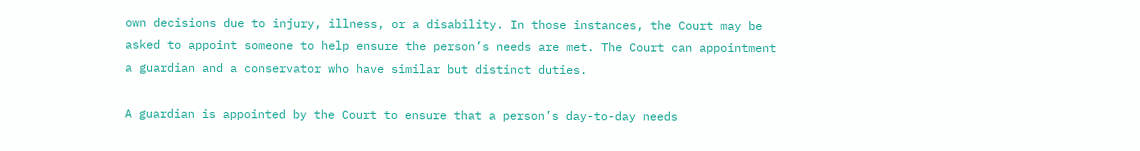own decisions due to injury, illness, or a disability. In those instances, the Court may be asked to appoint someone to help ensure the person’s needs are met. The Court can appointment a guardian and a conservator who have similar but distinct duties.

A guardian is appointed by the Court to ensure that a person’s day-to-day needs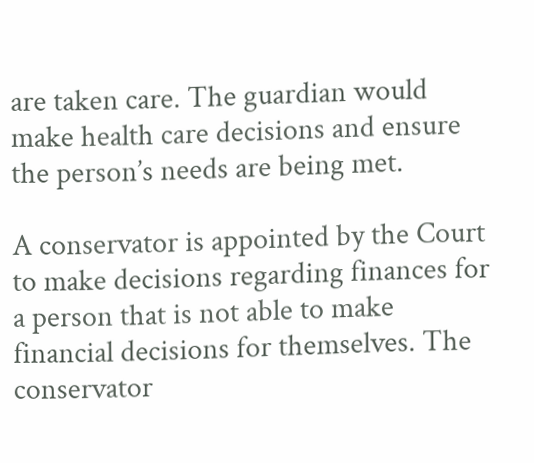are taken care. The guardian would make health care decisions and ensure the person’s needs are being met.

A conservator is appointed by the Court to make decisions regarding finances for a person that is not able to make financial decisions for themselves. The conservator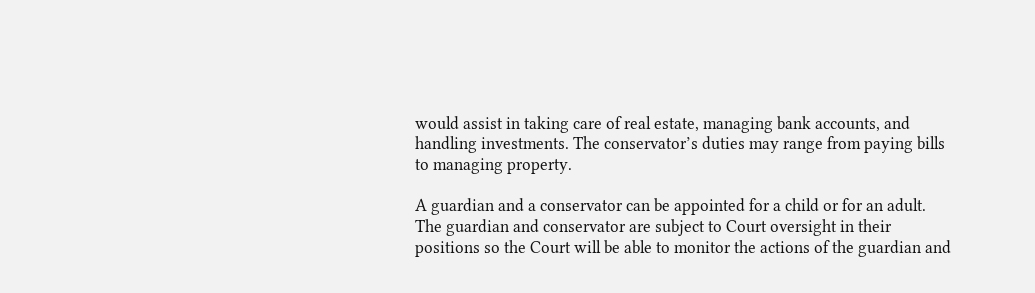would assist in taking care of real estate, managing bank accounts, and handling investments. The conservator’s duties may range from paying bills to managing property.

A guardian and a conservator can be appointed for a child or for an adult. The guardian and conservator are subject to Court oversight in their positions so the Court will be able to monitor the actions of the guardian and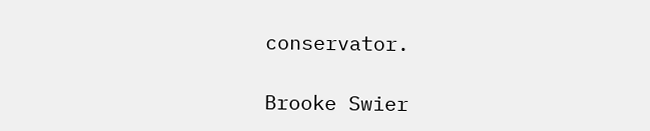conservator.

Brooke Swier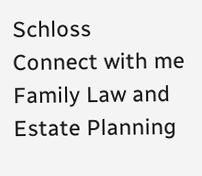Schloss
Connect with me
Family Law and Estate Planning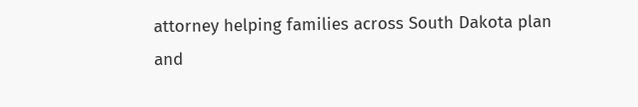attorney helping families across South Dakota plan and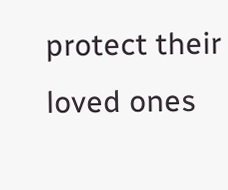protect their loved ones